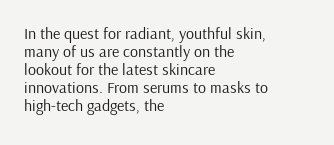In the quest for radiant, youthful skin, many of us are constantly on the lookout for the latest skincare innovations. From serums to masks to high-tech gadgets, the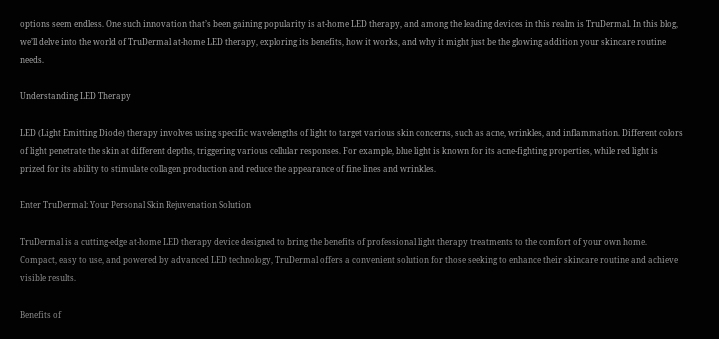options seem endless. One such innovation that’s been gaining popularity is at-home LED therapy, and among the leading devices in this realm is TruDermal. In this blog, we’ll delve into the world of TruDermal at-home LED therapy, exploring its benefits, how it works, and why it might just be the glowing addition your skincare routine needs.

Understanding LED Therapy

LED (Light Emitting Diode) therapy involves using specific wavelengths of light to target various skin concerns, such as acne, wrinkles, and inflammation. Different colors of light penetrate the skin at different depths, triggering various cellular responses. For example, blue light is known for its acne-fighting properties, while red light is prized for its ability to stimulate collagen production and reduce the appearance of fine lines and wrinkles.

Enter TruDermal: Your Personal Skin Rejuvenation Solution

TruDermal is a cutting-edge at-home LED therapy device designed to bring the benefits of professional light therapy treatments to the comfort of your own home. Compact, easy to use, and powered by advanced LED technology, TruDermal offers a convenient solution for those seeking to enhance their skincare routine and achieve visible results.

Benefits of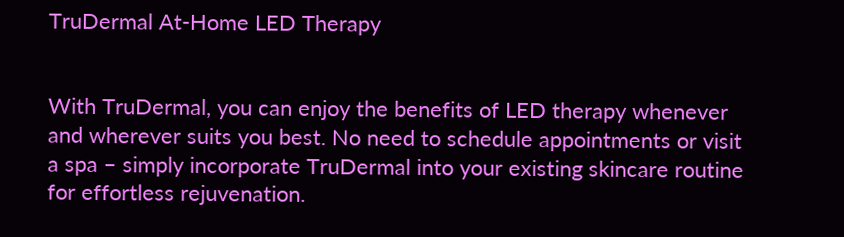TruDermal At-Home LED Therapy


With TruDermal, you can enjoy the benefits of LED therapy whenever and wherever suits you best. No need to schedule appointments or visit a spa – simply incorporate TruDermal into your existing skincare routine for effortless rejuvenation.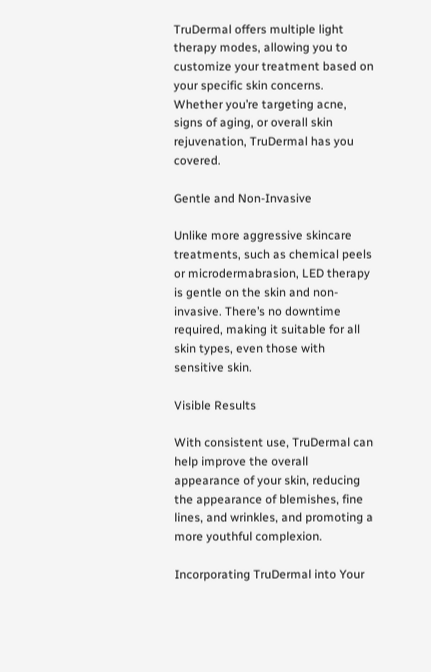TruDermal offers multiple light therapy modes, allowing you to customize your treatment based on your specific skin concerns. Whether you’re targeting acne, signs of aging, or overall skin rejuvenation, TruDermal has you covered.

Gentle and Non-Invasive

Unlike more aggressive skincare treatments, such as chemical peels or microdermabrasion, LED therapy is gentle on the skin and non-invasive. There’s no downtime required, making it suitable for all skin types, even those with sensitive skin.

Visible Results

With consistent use, TruDermal can help improve the overall appearance of your skin, reducing the appearance of blemishes, fine lines, and wrinkles, and promoting a more youthful complexion.

Incorporating TruDermal into Your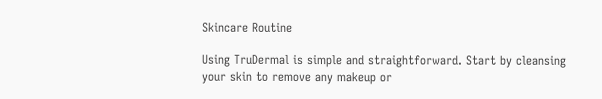Skincare Routine

Using TruDermal is simple and straightforward. Start by cleansing your skin to remove any makeup or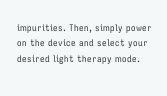impurities. Then, simply power on the device and select your desired light therapy mode.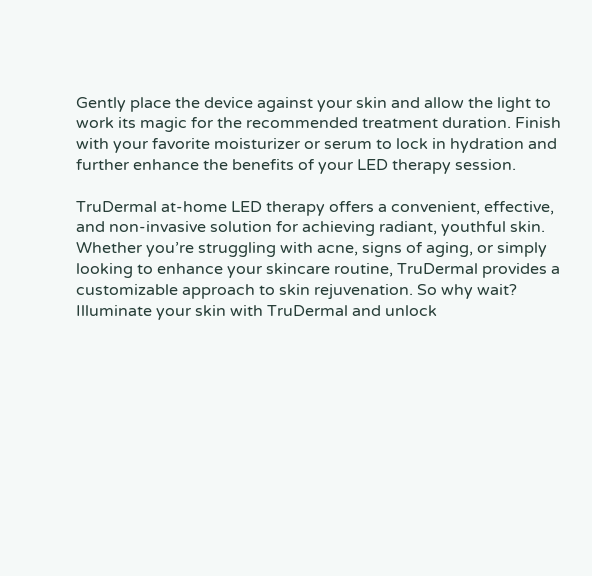Gently place the device against your skin and allow the light to work its magic for the recommended treatment duration. Finish with your favorite moisturizer or serum to lock in hydration and further enhance the benefits of your LED therapy session.

TruDermal at-home LED therapy offers a convenient, effective, and non-invasive solution for achieving radiant, youthful skin. Whether you’re struggling with acne, signs of aging, or simply looking to enhance your skincare routine, TruDermal provides a customizable approach to skin rejuvenation. So why wait? Illuminate your skin with TruDermal and unlock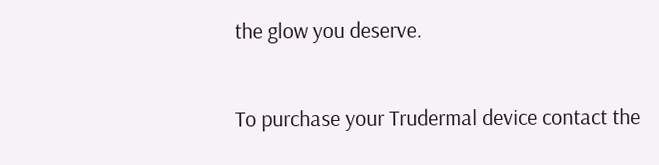the glow you deserve.

To purchase your Trudermal device contact the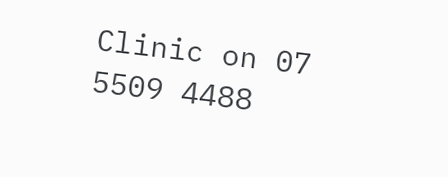Clinic on 07 5509 4488